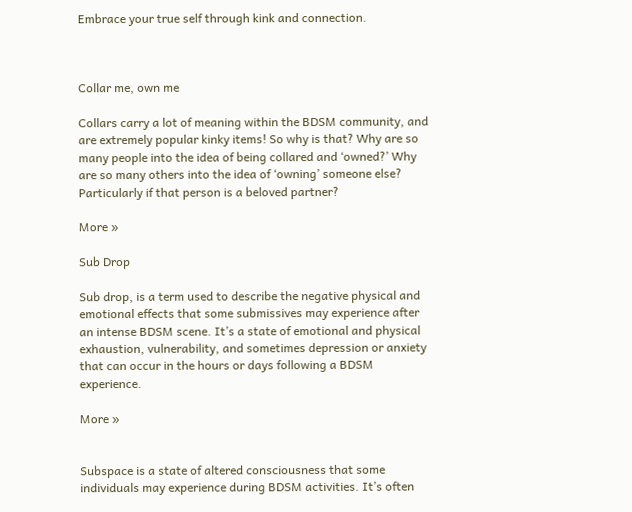Embrace your true self through kink and connection.



Collar me, own me

Collars carry a lot of meaning within the BDSM community, and are extremely popular kinky items! So why is that? Why are so many people into the idea of being collared and ‘owned?’ Why are so many others into the idea of ‘owning’ someone else? Particularly if that person is a beloved partner?

More »

Sub Drop

Sub drop, is a term used to describe the negative physical and emotional effects that some submissives may experience after an intense BDSM scene. It’s a state of emotional and physical exhaustion, vulnerability, and sometimes depression or anxiety that can occur in the hours or days following a BDSM experience.

More »


Subspace is a state of altered consciousness that some individuals may experience during BDSM activities. It’s often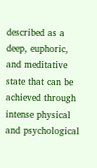described as a deep, euphoric, and meditative state that can be achieved through intense physical and psychological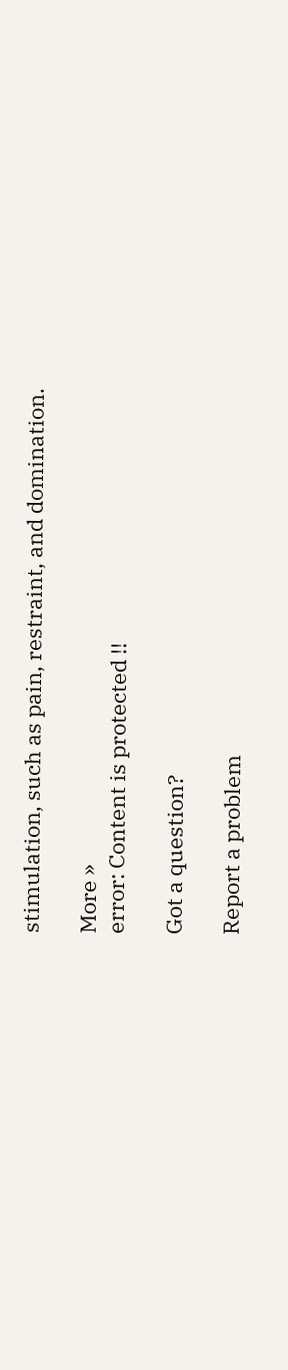stimulation, such as pain, restraint, and domination.

More »
error: Content is protected !!

Got a question?

Report a problem